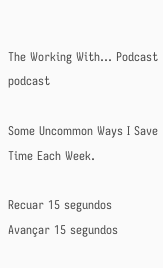The Working With... Podcast podcast

Some Uncommon Ways I Save Time Each Week.

Recuar 15 segundos
Avançar 15 segundos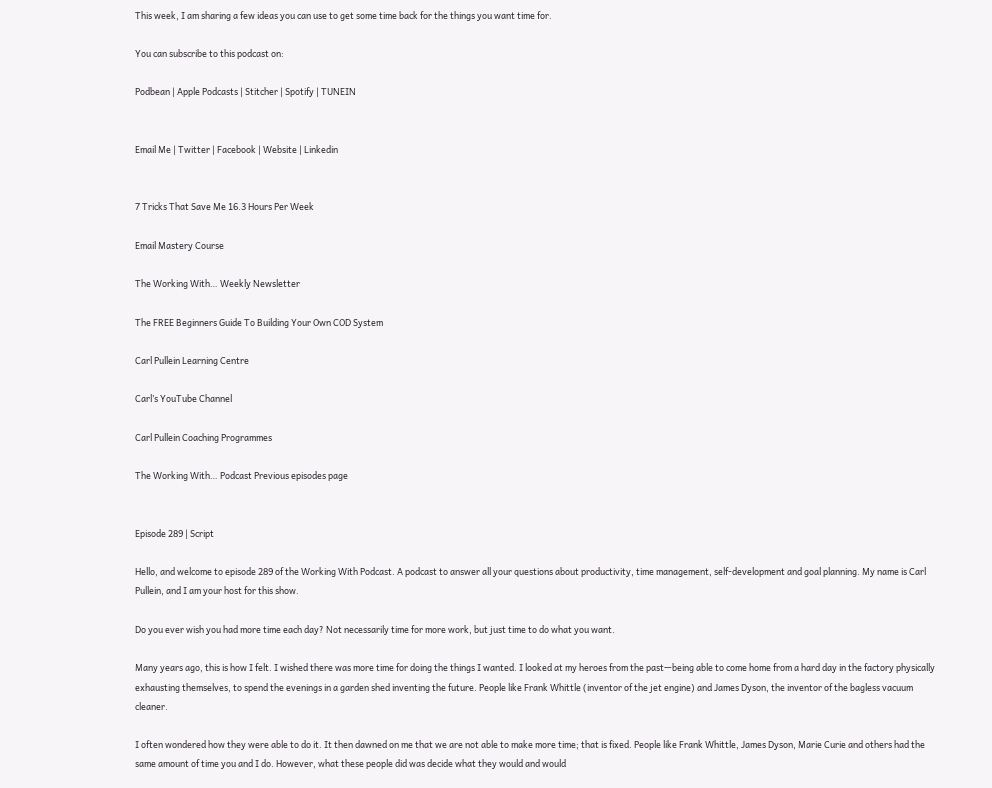This week, I am sharing a few ideas you can use to get some time back for the things you want time for.

You can subscribe to this podcast on:

Podbean | Apple Podcasts | Stitcher | Spotify | TUNEIN


Email Me | Twitter | Facebook | Website | Linkedin


7 Tricks That Save Me 16.3 Hours Per Week

Email Mastery Course

The Working With… Weekly Newsletter

The FREE Beginners Guide To Building Your Own COD System

Carl Pullein Learning Centre

Carl’s YouTube Channel

Carl Pullein Coaching Programmes

The Working With… Podcast Previous episodes page


Episode 289 | Script

Hello, and welcome to episode 289 of the Working With Podcast. A podcast to answer all your questions about productivity, time management, self-development and goal planning. My name is Carl Pullein, and I am your host for this show.

Do you ever wish you had more time each day? Not necessarily time for more work, but just time to do what you want.

Many years ago, this is how I felt. I wished there was more time for doing the things I wanted. I looked at my heroes from the past—being able to come home from a hard day in the factory physically exhausting themselves, to spend the evenings in a garden shed inventing the future. People like Frank Whittle (inventor of the jet engine) and James Dyson, the inventor of the bagless vacuum cleaner.

I often wondered how they were able to do it. It then dawned on me that we are not able to make more time; that is fixed. People like Frank Whittle, James Dyson, Marie Curie and others had the same amount of time you and I do. However, what these people did was decide what they would and would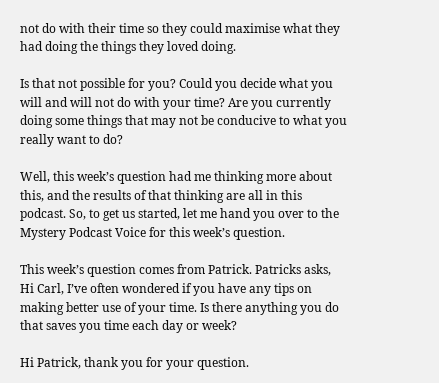not do with their time so they could maximise what they had doing the things they loved doing.

Is that not possible for you? Could you decide what you will and will not do with your time? Are you currently doing some things that may not be conducive to what you really want to do?

Well, this week’s question had me thinking more about this, and the results of that thinking are all in this podcast. So, to get us started, let me hand you over to the Mystery Podcast Voice for this week’s question.

This week’s question comes from Patrick. Patricks asks, Hi Carl, I’ve often wondered if you have any tips on making better use of your time. Is there anything you do that saves you time each day or week?

Hi Patrick, thank you for your question.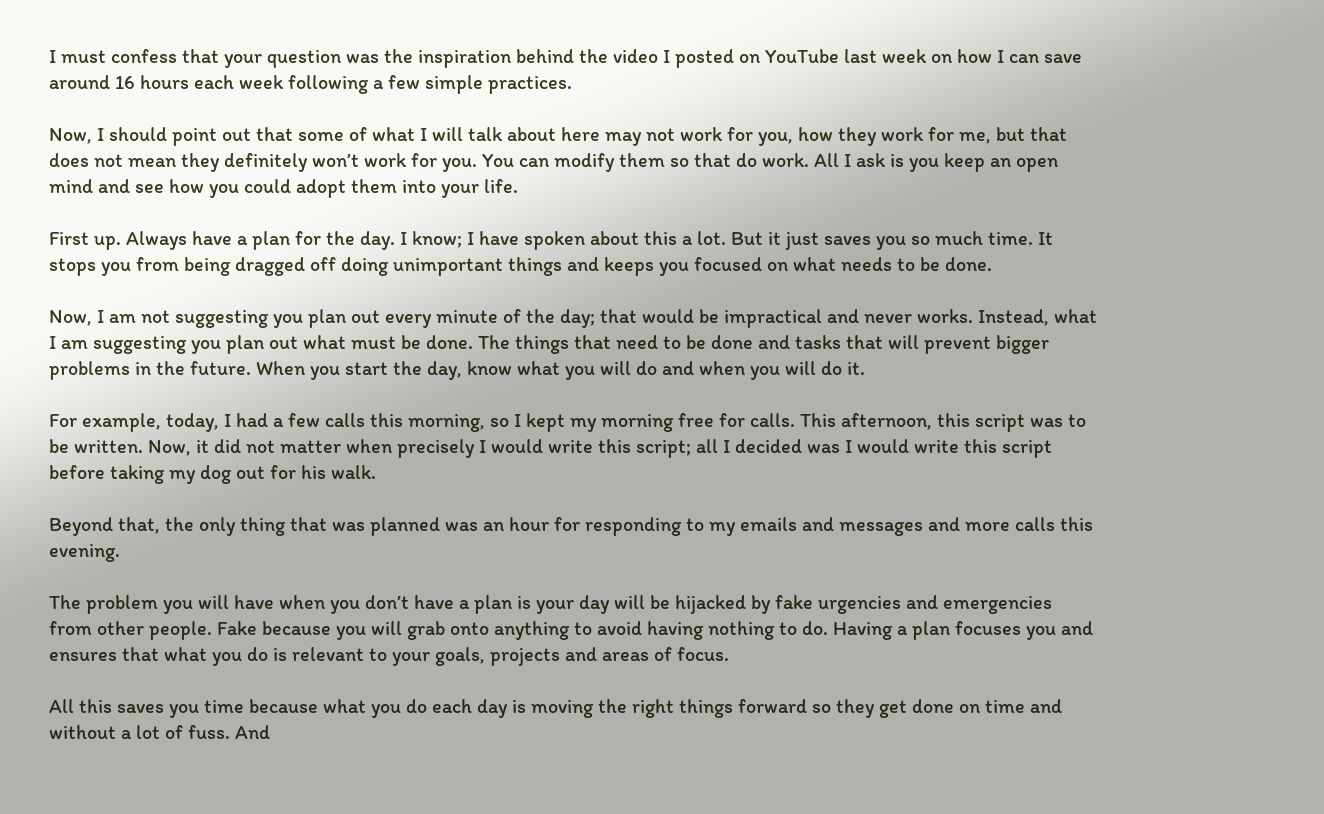I must confess that your question was the inspiration behind the video I posted on YouTube last week on how I can save around 16 hours each week following a few simple practices.

Now, I should point out that some of what I will talk about here may not work for you, how they work for me, but that does not mean they definitely won’t work for you. You can modify them so that do work. All I ask is you keep an open mind and see how you could adopt them into your life.

First up. Always have a plan for the day. I know; I have spoken about this a lot. But it just saves you so much time. It stops you from being dragged off doing unimportant things and keeps you focused on what needs to be done.

Now, I am not suggesting you plan out every minute of the day; that would be impractical and never works. Instead, what I am suggesting you plan out what must be done. The things that need to be done and tasks that will prevent bigger problems in the future. When you start the day, know what you will do and when you will do it.

For example, today, I had a few calls this morning, so I kept my morning free for calls. This afternoon, this script was to be written. Now, it did not matter when precisely I would write this script; all I decided was I would write this script before taking my dog out for his walk.

Beyond that, the only thing that was planned was an hour for responding to my emails and messages and more calls this evening.

The problem you will have when you don’t have a plan is your day will be hijacked by fake urgencies and emergencies from other people. Fake because you will grab onto anything to avoid having nothing to do. Having a plan focuses you and ensures that what you do is relevant to your goals, projects and areas of focus.

All this saves you time because what you do each day is moving the right things forward so they get done on time and without a lot of fuss. And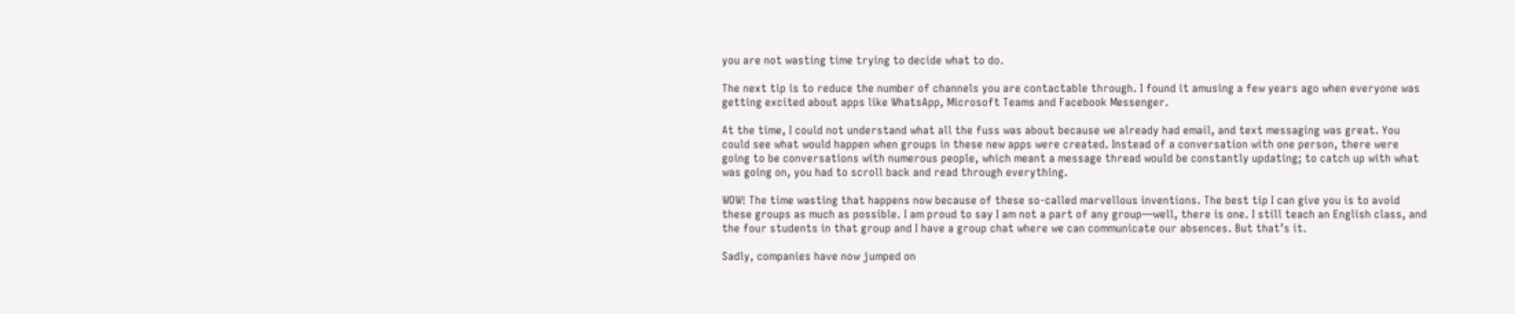you are not wasting time trying to decide what to do.

The next tip is to reduce the number of channels you are contactable through. I found it amusing a few years ago when everyone was getting excited about apps like WhatsApp, Microsoft Teams and Facebook Messenger.

At the time, I could not understand what all the fuss was about because we already had email, and text messaging was great. You could see what would happen when groups in these new apps were created. Instead of a conversation with one person, there were going to be conversations with numerous people, which meant a message thread would be constantly updating; to catch up with what was going on, you had to scroll back and read through everything.

WOW! The time wasting that happens now because of these so-called marvellous inventions. The best tip I can give you is to avoid these groups as much as possible. I am proud to say I am not a part of any group—well, there is one. I still teach an English class, and the four students in that group and I have a group chat where we can communicate our absences. But that’s it.

Sadly, companies have now jumped on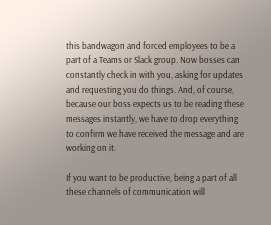this bandwagon and forced employees to be a part of a Teams or Slack group. Now bosses can constantly check in with you, asking for updates and requesting you do things. And, of course, because our boss expects us to be reading these messages instantly, we have to drop everything to confirm we have received the message and are working on it.

If you want to be productive, being a part of all these channels of communication will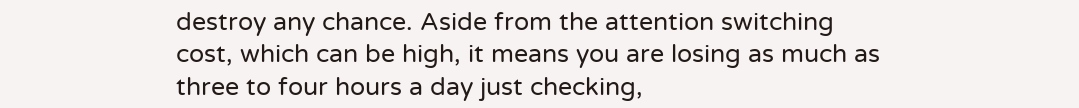destroy any chance. Aside from the attention switching cost, which can be high, it means you are losing as much as three to four hours a day just checking,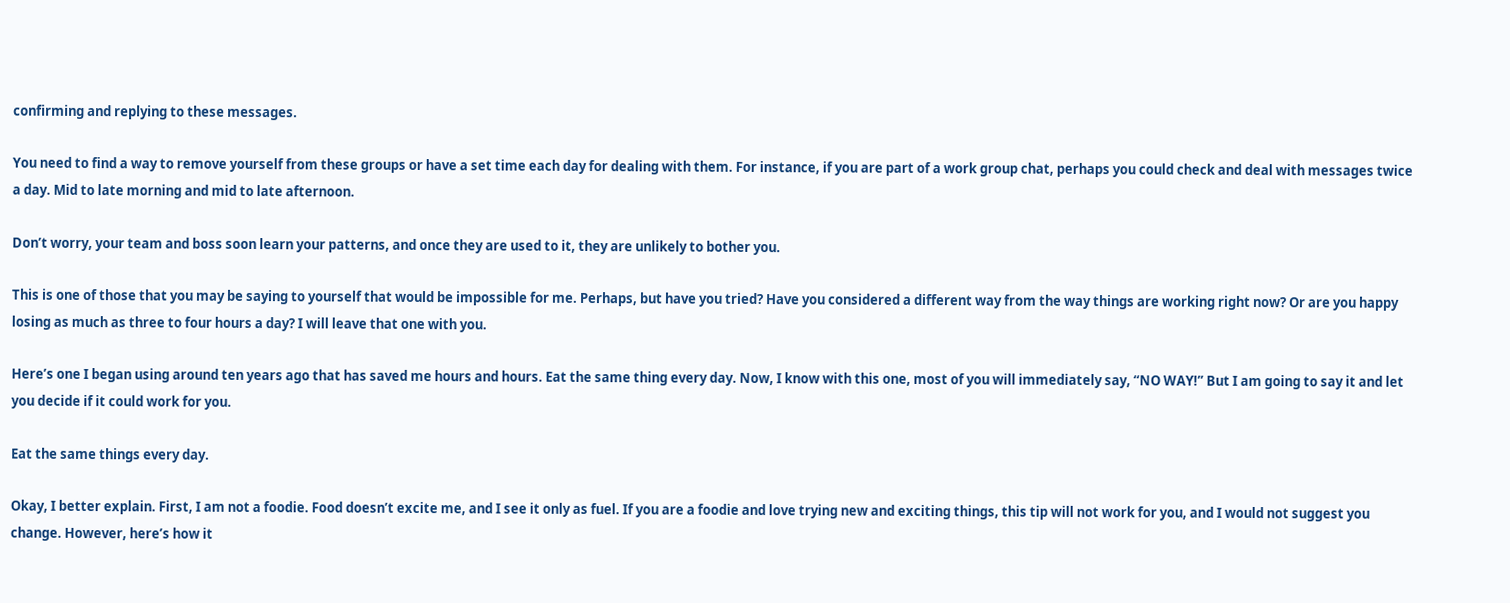confirming and replying to these messages.

You need to find a way to remove yourself from these groups or have a set time each day for dealing with them. For instance, if you are part of a work group chat, perhaps you could check and deal with messages twice a day. Mid to late morning and mid to late afternoon.

Don’t worry, your team and boss soon learn your patterns, and once they are used to it, they are unlikely to bother you.

This is one of those that you may be saying to yourself that would be impossible for me. Perhaps, but have you tried? Have you considered a different way from the way things are working right now? Or are you happy losing as much as three to four hours a day? I will leave that one with you.

Here’s one I began using around ten years ago that has saved me hours and hours. Eat the same thing every day. Now, I know with this one, most of you will immediately say, “NO WAY!” But I am going to say it and let you decide if it could work for you.

Eat the same things every day.

Okay, I better explain. First, I am not a foodie. Food doesn’t excite me, and I see it only as fuel. If you are a foodie and love trying new and exciting things, this tip will not work for you, and I would not suggest you change. However, here’s how it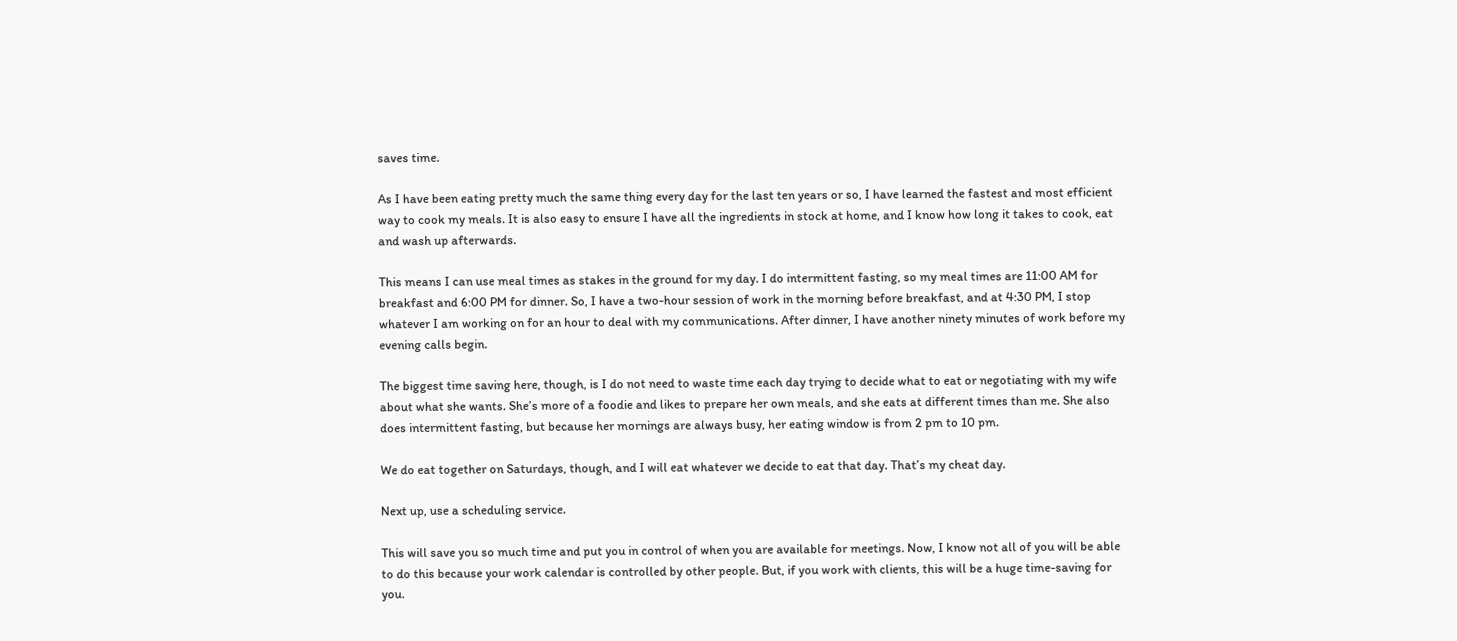saves time.

As I have been eating pretty much the same thing every day for the last ten years or so, I have learned the fastest and most efficient way to cook my meals. It is also easy to ensure I have all the ingredients in stock at home, and I know how long it takes to cook, eat and wash up afterwards.

This means I can use meal times as stakes in the ground for my day. I do intermittent fasting, so my meal times are 11:00 AM for breakfast and 6:00 PM for dinner. So, I have a two-hour session of work in the morning before breakfast, and at 4:30 PM, I stop whatever I am working on for an hour to deal with my communications. After dinner, I have another ninety minutes of work before my evening calls begin.

The biggest time saving here, though, is I do not need to waste time each day trying to decide what to eat or negotiating with my wife about what she wants. She’s more of a foodie and likes to prepare her own meals, and she eats at different times than me. She also does intermittent fasting, but because her mornings are always busy, her eating window is from 2 pm to 10 pm.

We do eat together on Saturdays, though, and I will eat whatever we decide to eat that day. That’s my cheat day.

Next up, use a scheduling service.

This will save you so much time and put you in control of when you are available for meetings. Now, I know not all of you will be able to do this because your work calendar is controlled by other people. But, if you work with clients, this will be a huge time-saving for you.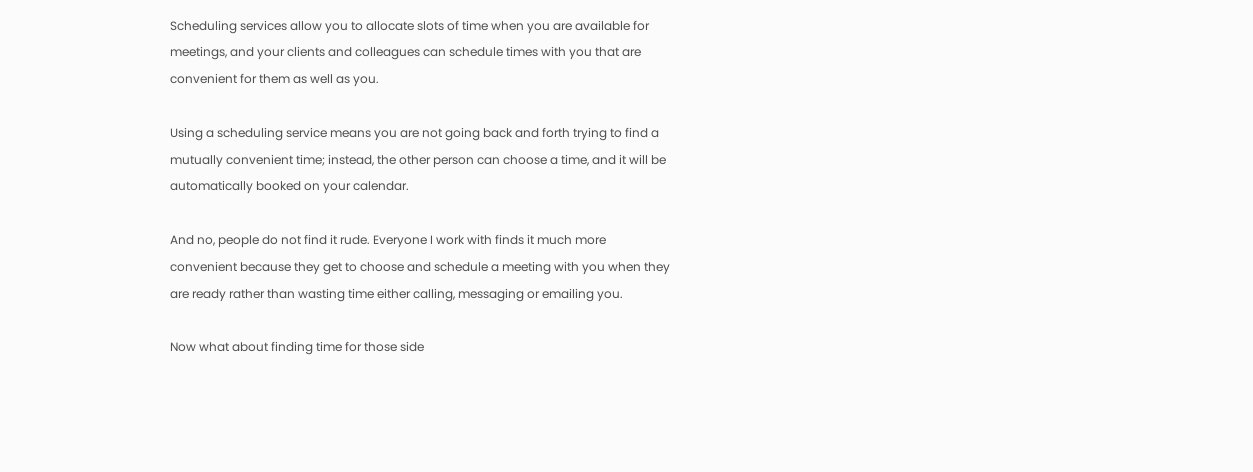Scheduling services allow you to allocate slots of time when you are available for meetings, and your clients and colleagues can schedule times with you that are convenient for them as well as you.

Using a scheduling service means you are not going back and forth trying to find a mutually convenient time; instead, the other person can choose a time, and it will be automatically booked on your calendar.

And no, people do not find it rude. Everyone I work with finds it much more convenient because they get to choose and schedule a meeting with you when they are ready rather than wasting time either calling, messaging or emailing you.

Now what about finding time for those side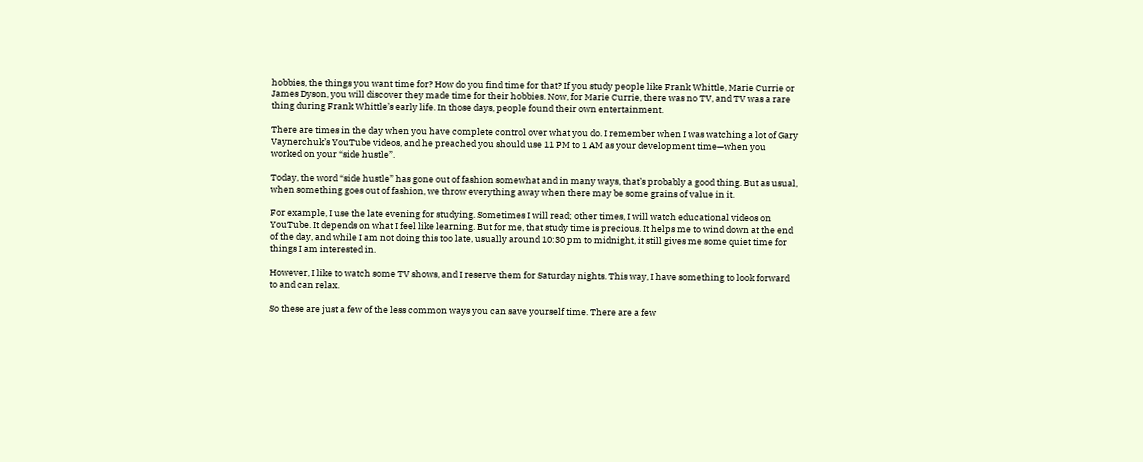hobbies, the things you want time for? How do you find time for that? If you study people like Frank Whittle, Marie Currie or James Dyson, you will discover they made time for their hobbies. Now, for Marie Currie, there was no TV, and TV was a rare thing during Frank Whittle’s early life. In those days, people found their own entertainment.

There are times in the day when you have complete control over what you do. I remember when I was watching a lot of Gary Vaynerchuk’s YouTube videos, and he preached you should use 11 PM to 1 AM as your development time—when you worked on your “side hustle”.

Today, the word “side hustle” has gone out of fashion somewhat and in many ways, that’s probably a good thing. But as usual, when something goes out of fashion, we throw everything away when there may be some grains of value in it.

For example, I use the late evening for studying. Sometimes I will read; other times, I will watch educational videos on YouTube. It depends on what I feel like learning. But for me, that study time is precious. It helps me to wind down at the end of the day, and while I am not doing this too late, usually around 10:30 pm to midnight, it still gives me some quiet time for things I am interested in.

However, I like to watch some TV shows, and I reserve them for Saturday nights. This way, I have something to look forward to and can relax.

So these are just a few of the less common ways you can save yourself time. There are a few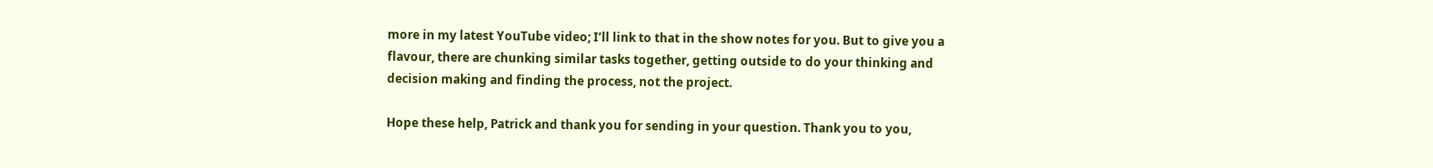more in my latest YouTube video; I’ll link to that in the show notes for you. But to give you a flavour, there are chunking similar tasks together, getting outside to do your thinking and decision making and finding the process, not the project.

Hope these help, Patrick and thank you for sending in your question. Thank you to you,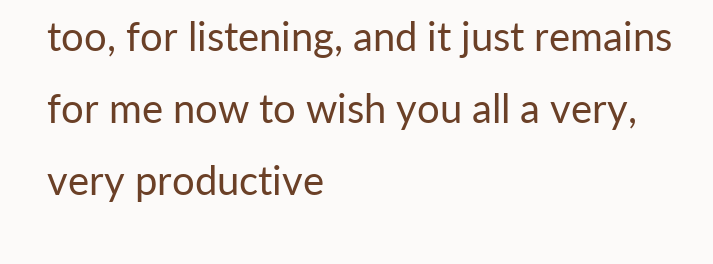too, for listening, and it just remains for me now to wish you all a very, very productive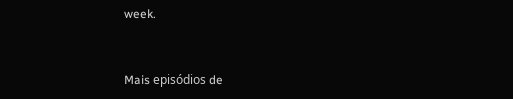week.


Mais episódios de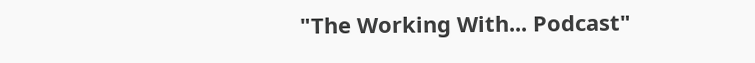"The Working With... Podcast"